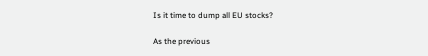Is it time to dump all EU stocks?

As the previous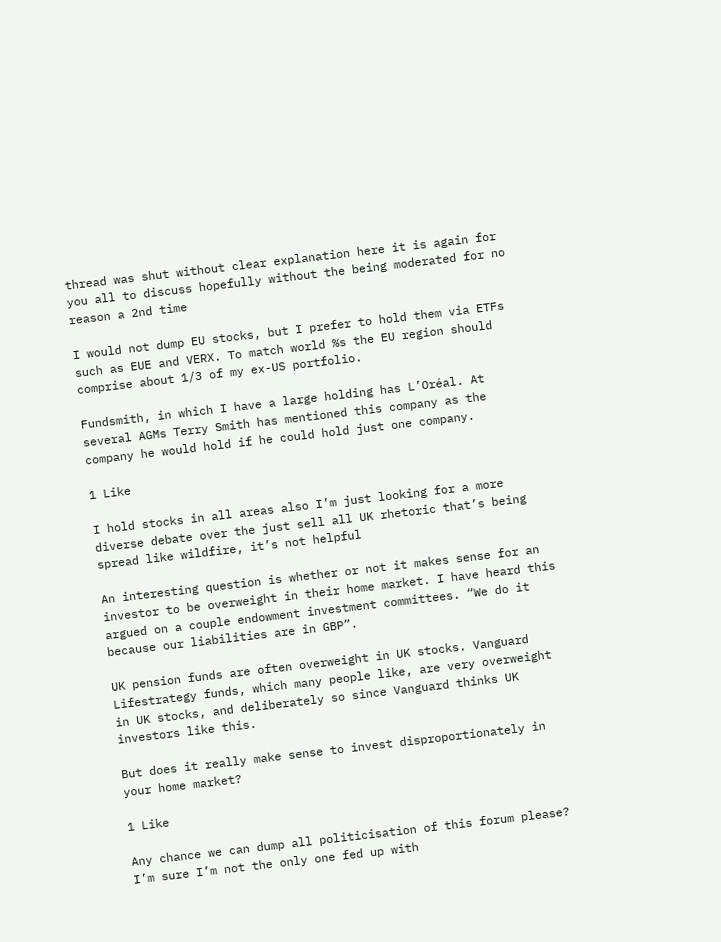thread was shut without clear explanation here it is again for you all to discuss hopefully without the being moderated for no reason a 2nd time

I would not dump EU stocks, but I prefer to hold them via ETFs such as EUE and VERX. To match world %s the EU region should comprise about 1/3 of my ex-US portfolio.

Fundsmith, in which I have a large holding has L’Oréal. At several AGMs Terry Smith has mentioned this company as the company he would hold if he could hold just one company.

1 Like

I hold stocks in all areas also I’m just looking for a more diverse debate over the just sell all UK rhetoric that’s being spread like wildfire, it’s not helpful

An interesting question is whether or not it makes sense for an investor to be overweight in their home market. I have heard this argued on a couple endowment investment committees. “We do it because our liabilities are in GBP”.

UK pension funds are often overweight in UK stocks. Vanguard Lifestrategy funds, which many people like, are very overweight in UK stocks, and deliberately so since Vanguard thinks UK investors like this.

But does it really make sense to invest disproportionately in your home market?

1 Like

Any chance we can dump all politicisation of this forum please? I’m sure I’m not the only one fed up with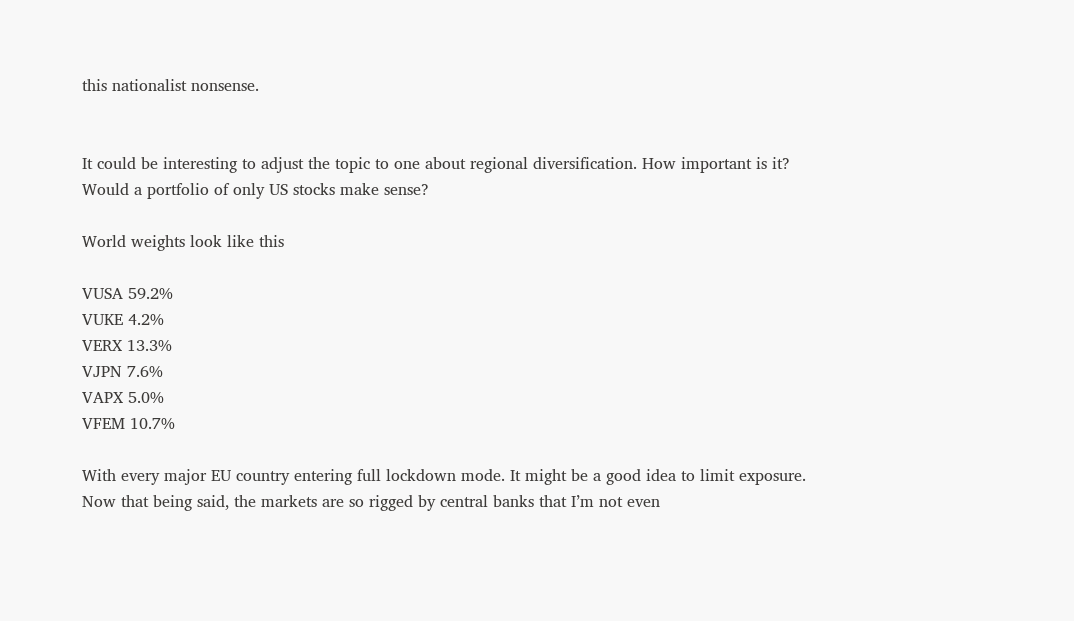this nationalist nonsense.


It could be interesting to adjust the topic to one about regional diversification. How important is it? Would a portfolio of only US stocks make sense?

World weights look like this

VUSA 59.2%
VUKE 4.2%
VERX 13.3%
VJPN 7.6%
VAPX 5.0%
VFEM 10.7%

With every major EU country entering full lockdown mode. It might be a good idea to limit exposure. Now that being said, the markets are so rigged by central banks that I’m not even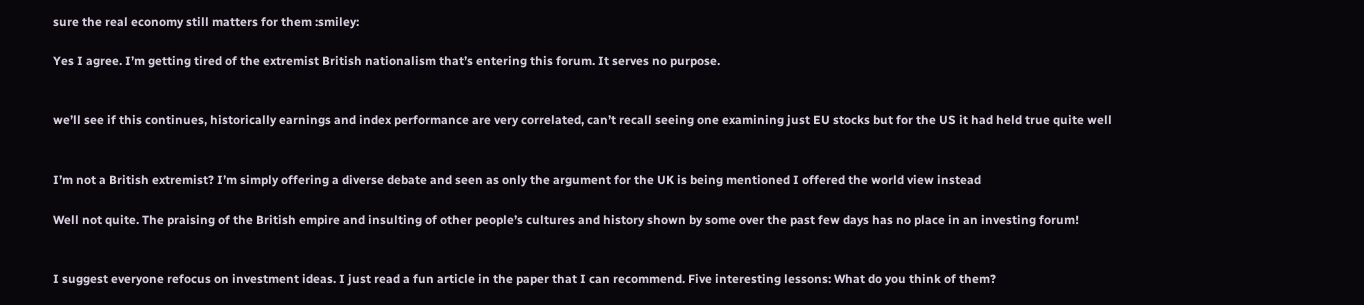sure the real economy still matters for them :smiley:

Yes I agree. I’m getting tired of the extremist British nationalism that’s entering this forum. It serves no purpose.


we’ll see if this continues, historically earnings and index performance are very correlated, can’t recall seeing one examining just EU stocks but for the US it had held true quite well


I’m not a British extremist? I’m simply offering a diverse debate and seen as only the argument for the UK is being mentioned I offered the world view instead

Well not quite. The praising of the British empire and insulting of other people’s cultures and history shown by some over the past few days has no place in an investing forum!


I suggest everyone refocus on investment ideas. I just read a fun article in the paper that I can recommend. Five interesting lessons: What do you think of them?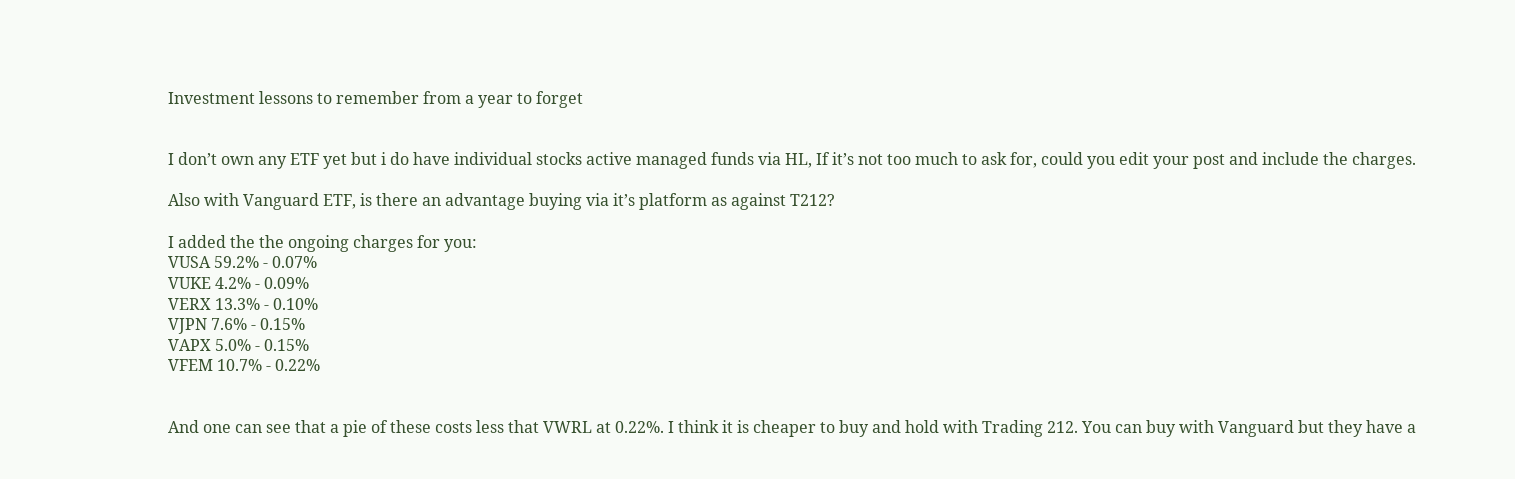Investment lessons to remember from a year to forget


I don’t own any ETF yet but i do have individual stocks active managed funds via HL, If it’s not too much to ask for, could you edit your post and include the charges.

Also with Vanguard ETF, is there an advantage buying via it’s platform as against T212?

I added the the ongoing charges for you:
VUSA 59.2% - 0.07%
VUKE 4.2% - 0.09%
VERX 13.3% - 0.10%
VJPN 7.6% - 0.15%
VAPX 5.0% - 0.15%
VFEM 10.7% - 0.22%


And one can see that a pie of these costs less that VWRL at 0.22%. I think it is cheaper to buy and hold with Trading 212. You can buy with Vanguard but they have a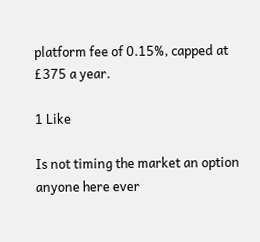platform fee of 0.15%, capped at £375 a year.

1 Like

Is not timing the market an option anyone here ever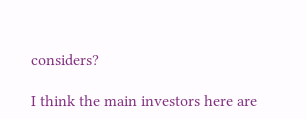considers?

I think the main investors here are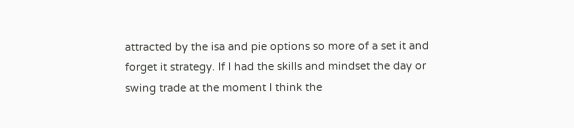attracted by the isa and pie options so more of a set it and forget it strategy. If I had the skills and mindset the day or swing trade at the moment I think the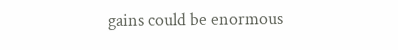gains could be enormous